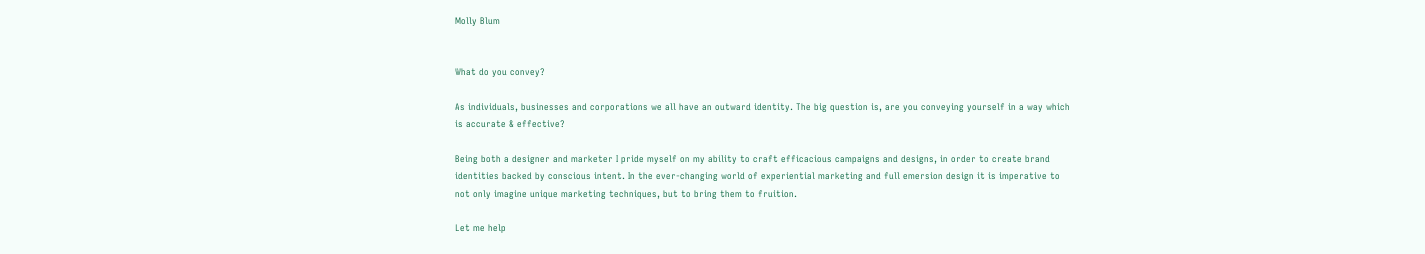Molly Blum


What do you convey?

As individuals, businesses and corporations we all have an outward identity. The big question is, are you conveying yourself in a way which is accurate & effective?

Being both a designer and marketer I pride myself on my ability to craft efficacious campaigns and designs, in order to create brand identities backed by conscious intent. In the ever-changing world of experiential marketing and full emersion design it is imperative to not only imagine unique marketing techniques, but to bring them to fruition.

Let me help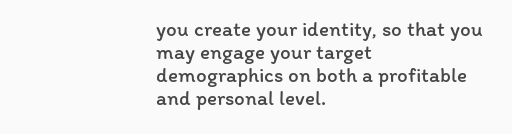you create your identity, so that you may engage your target demographics on both a profitable and personal level.